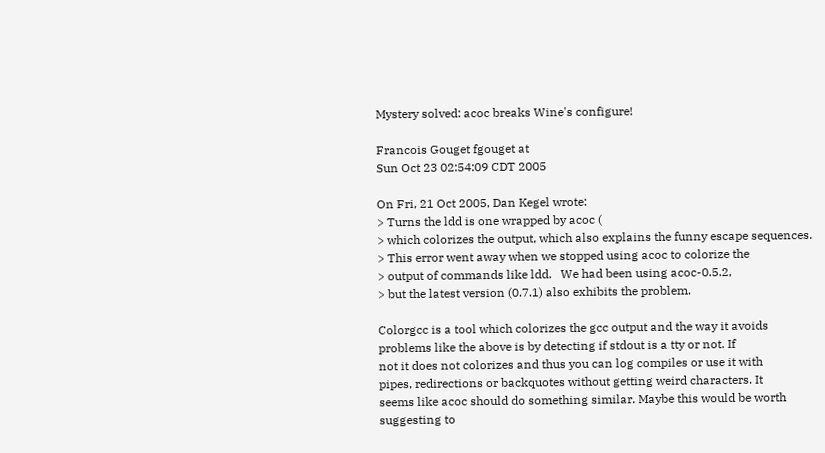Mystery solved: acoc breaks Wine's configure!

Francois Gouget fgouget at
Sun Oct 23 02:54:09 CDT 2005

On Fri, 21 Oct 2005, Dan Kegel wrote:
> Turns the ldd is one wrapped by acoc (
> which colorizes the output, which also explains the funny escape sequences.
> This error went away when we stopped using acoc to colorize the
> output of commands like ldd.   We had been using acoc-0.5.2,
> but the latest version (0.7.1) also exhibits the problem.

Colorgcc is a tool which colorizes the gcc output and the way it avoids
problems like the above is by detecting if stdout is a tty or not. If
not it does not colorizes and thus you can log compiles or use it with
pipes, redirections or backquotes without getting weird characters. It
seems like acoc should do something similar. Maybe this would be worth
suggesting to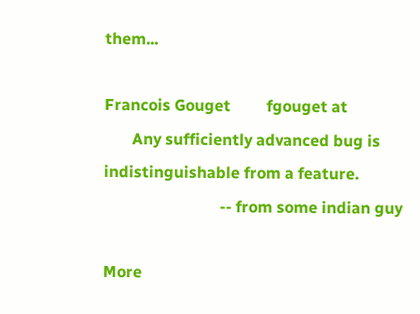them...

Francois Gouget         fgouget at
       Any sufficiently advanced bug is indistinguishable from a feature.
                             -- from some indian guy

More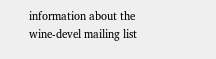information about the wine-devel mailing list